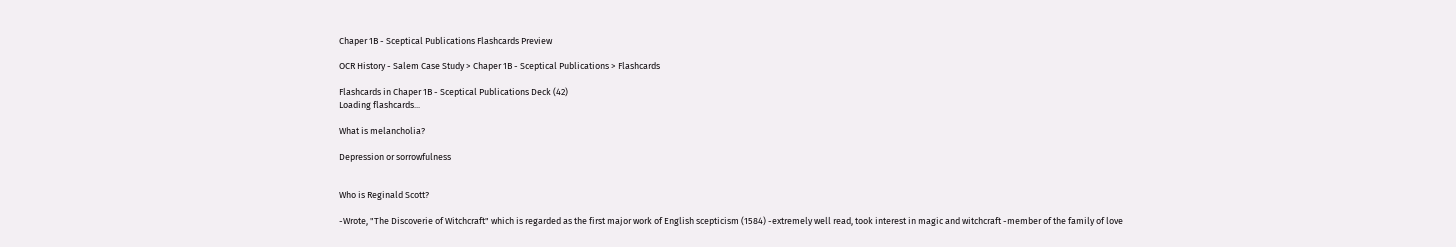Chaper 1B - Sceptical Publications Flashcards Preview

OCR History - Salem Case Study > Chaper 1B - Sceptical Publications > Flashcards

Flashcards in Chaper 1B - Sceptical Publications Deck (42)
Loading flashcards...

What is melancholia?

Depression or sorrowfulness


Who is Reginald Scott?

-Wrote, "The Discoverie of Witchcraft" which is regarded as the first major work of English scepticism (1584) -extremely well read, took interest in magic and witchcraft -member of the family of love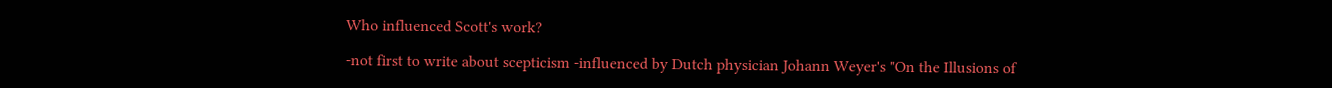Who influenced Scott's work?

-not first to write about scepticism -influenced by Dutch physician Johann Weyer's "On the Illusions of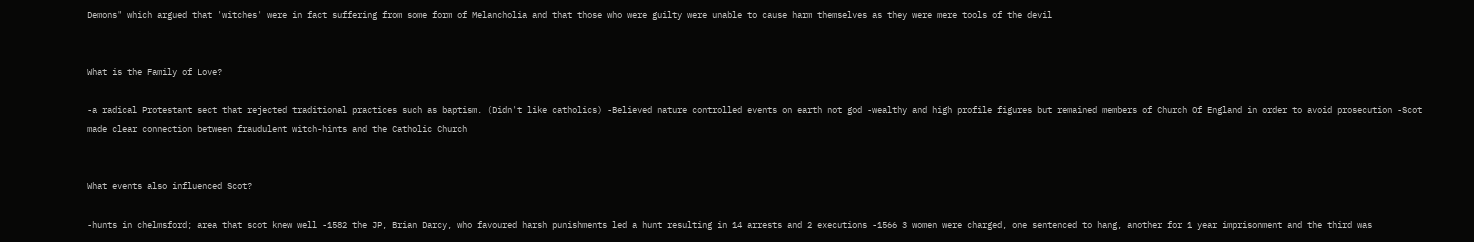Demons" which argued that 'witches' were in fact suffering from some form of Melancholia and that those who were guilty were unable to cause harm themselves as they were mere tools of the devil


What is the Family of Love?

-a radical Protestant sect that rejected traditional practices such as baptism. (Didn't like catholics) -Believed nature controlled events on earth not god -wealthy and high profile figures but remained members of Church Of England in order to avoid prosecution -Scot made clear connection between fraudulent witch-hints and the Catholic Church


What events also influenced Scot?

-hunts in chelmsford; area that scot knew well -1582 the JP, Brian Darcy, who favoured harsh punishments led a hunt resulting in 14 arrests and 2 executions -1566 3 women were charged, one sentenced to hang, another for 1 year imprisonment and the third was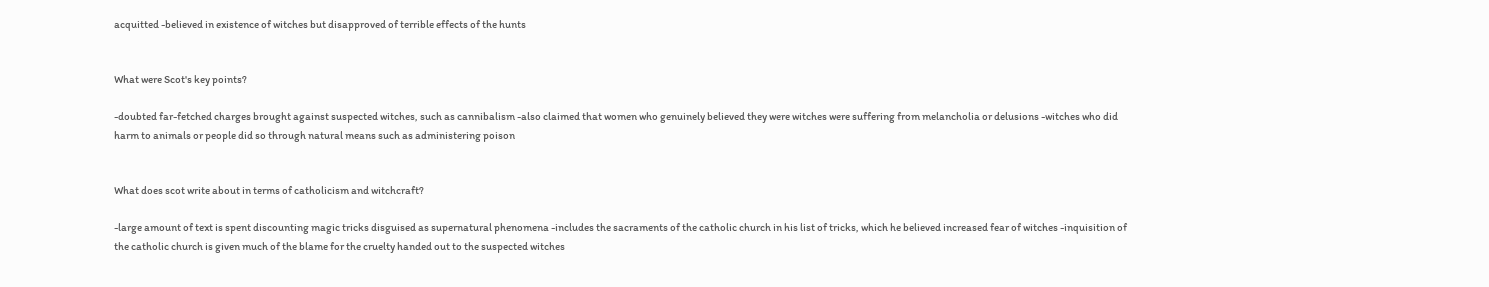acquitted -believed in existence of witches but disapproved of terrible effects of the hunts


What were Scot's key points?

-doubted far-fetched charges brought against suspected witches, such as cannibalism -also claimed that women who genuinely believed they were witches were suffering from melancholia or delusions -witches who did harm to animals or people did so through natural means such as administering poison


What does scot write about in terms of catholicism and witchcraft?

-large amount of text is spent discounting magic tricks disguised as supernatural phenomena -includes the sacraments of the catholic church in his list of tricks, which he believed increased fear of witches -inquisition of the catholic church is given much of the blame for the cruelty handed out to the suspected witches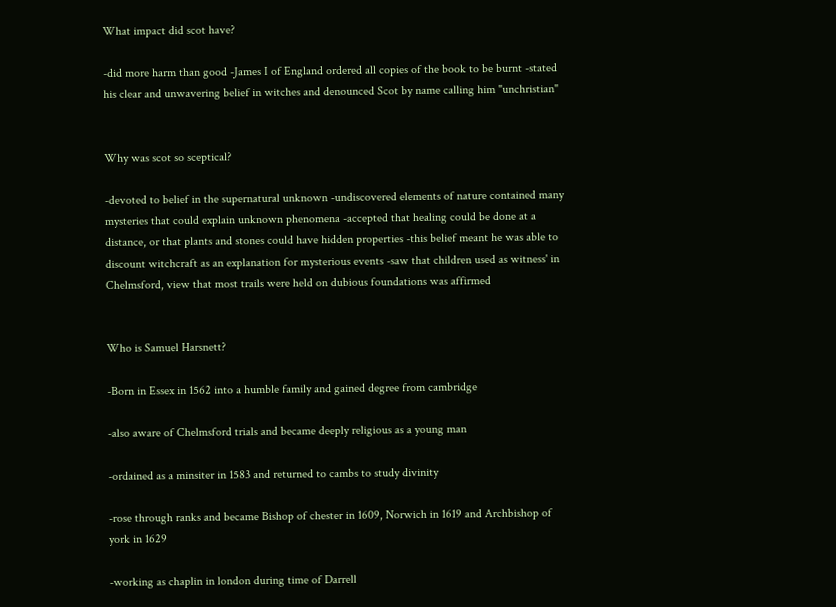What impact did scot have?

-did more harm than good -James I of England ordered all copies of the book to be burnt -stated his clear and unwavering belief in witches and denounced Scot by name calling him "unchristian"


Why was scot so sceptical?

-devoted to belief in the supernatural unknown -undiscovered elements of nature contained many mysteries that could explain unknown phenomena -accepted that healing could be done at a distance, or that plants and stones could have hidden properties -this belief meant he was able to discount witchcraft as an explanation for mysterious events -saw that children used as witness' in Chelmsford, view that most trails were held on dubious foundations was affirmed


Who is Samuel Harsnett?

-Born in Essex in 1562 into a humble family and gained degree from cambridge

-also aware of Chelmsford trials and became deeply religious as a young man

-ordained as a minsiter in 1583 and returned to cambs to study divinity

-rose through ranks and became Bishop of chester in 1609, Norwich in 1619 and Archbishop of york in 1629

-working as chaplin in london during time of Darrell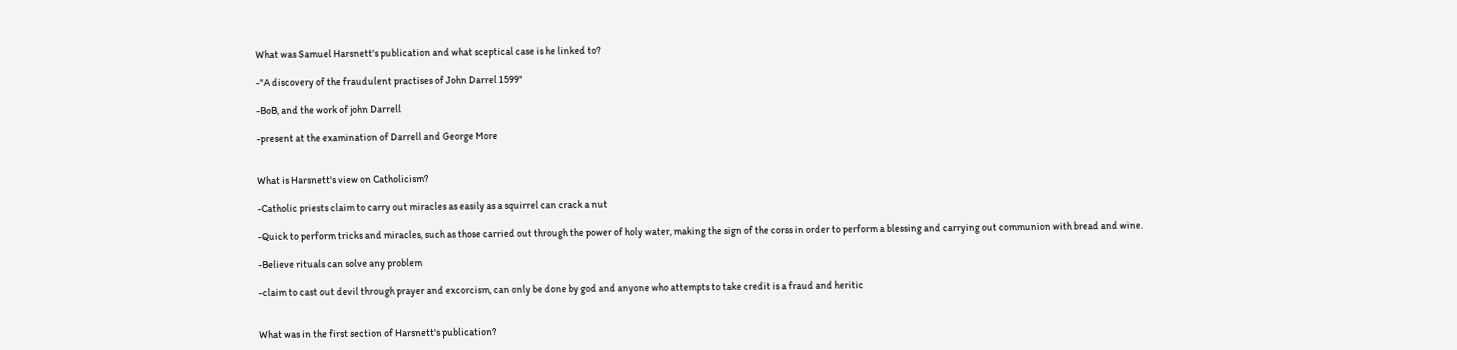What was Samuel Harsnett's publication and what sceptical case is he linked to?

-"A discovery of the fraudulent practises of John Darrel 1599"

-BoB, and the work of john Darrell

-present at the examination of Darrell and George More


What is Harsnett's view on Catholicism?

-Catholic priests claim to carry out miracles as easily as a squirrel can crack a nut

-Quick to perform tricks and miracles, such as those carried out through the power of holy water, making the sign of the corss in order to perform a blessing and carrying out communion with bread and wine.

-Believe rituals can solve any problem

-claim to cast out devil through prayer and excorcism, can only be done by god and anyone who attempts to take credit is a fraud and heritic


What was in the first section of Harsnett's publication?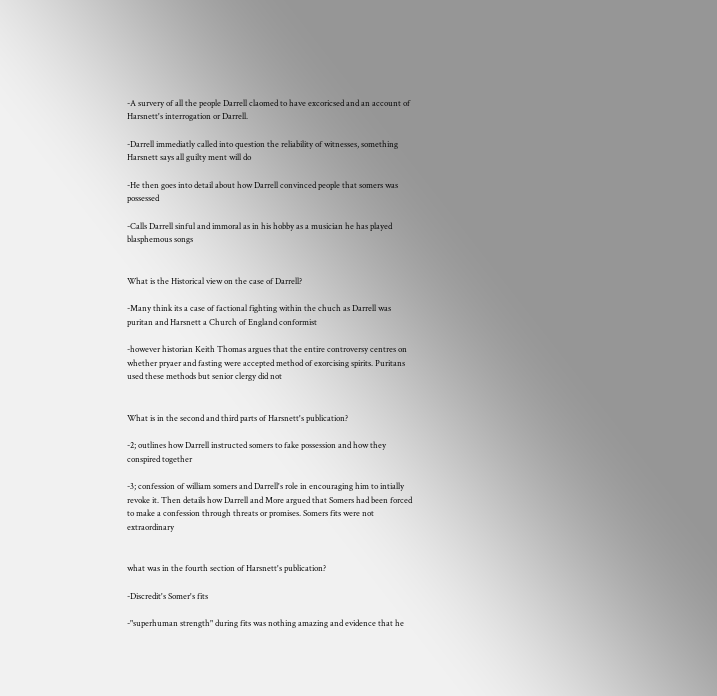-A survery of all the people Darrell claomed to have excoricsed and an account of Harsnett's interrogation or Darrell.

-Darrell immediatly called into question the reliability of witnesses, something Harsnett says all guilty ment will do

-He then goes into detail about how Darrell convinced people that somers was possessed

-Calls Darrell sinful and immoral as in his hobby as a musician he has played blasphemous songs


What is the Historical view on the case of Darrell?

-Many think its a case of factional fighting within the chuch as Darrell was puritan and Harsnett a Church of England conformist

-however historian Keith Thomas argues that the entire controversy centres on whether pryaer and fasting were accepted method of exorcising spirits. Puritans used these methods but senior clergy did not


What is in the second and third parts of Harsnett's publication?

-2; outlines how Darrell instructed somers to fake possession and how they conspired together

-3; confession of william somers and Darrell's role in encouraging him to intially revoke it. Then details how Darrell and More argued that Somers had been forced to make a confession through threats or promises. Somers fits were not extraordinary


what was in the fourth section of Harsnett's publication?

-Discredit's Somer's fits

-"superhuman strength" during fits was nothing amazing and evidence that he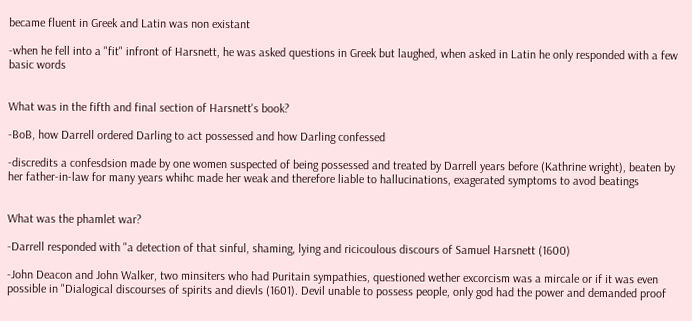became fluent in Greek and Latin was non existant

-when he fell into a "fit" infront of Harsnett, he was asked questions in Greek but laughed, when asked in Latin he only responded with a few basic words


What was in the fifth and final section of Harsnett's book?

-BoB, how Darrell ordered Darling to act possessed and how Darling confessed

-discredits a confesdsion made by one women suspected of being possessed and treated by Darrell years before (Kathrine wright), beaten by her father-in-law for many years whihc made her weak and therefore liable to hallucinations, exagerated symptoms to avod beatings


What was the phamlet war?

-Darrell responded with "a detection of that sinful, shaming, lying and ricicoulous discours of Samuel Harsnett (1600)

-John Deacon and John Walker, two minsiters who had Puritain sympathies, questioned wether excorcism was a mircale or if it was even possible in "Dialogical discourses of spirits and dievls (1601). Devil unable to possess people, only god had the power and demanded proof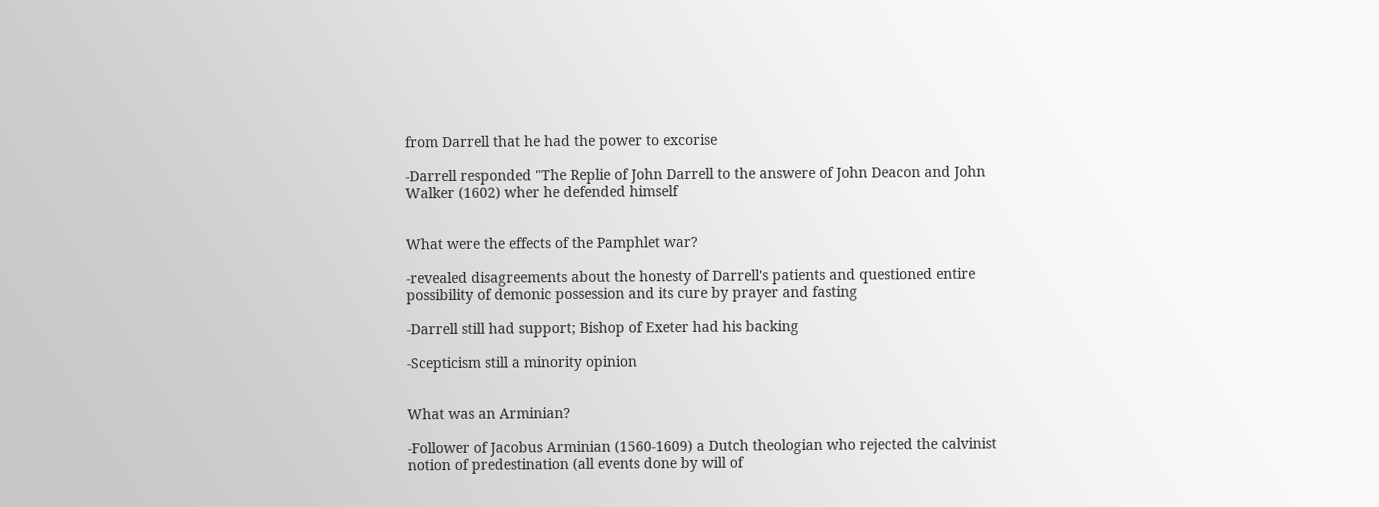from Darrell that he had the power to excorise

-Darrell responded "The Replie of John Darrell to the answere of John Deacon and John Walker (1602) wher he defended himself


What were the effects of the Pamphlet war?

-revealed disagreements about the honesty of Darrell's patients and questioned entire possibility of demonic possession and its cure by prayer and fasting

-Darrell still had support; Bishop of Exeter had his backing

-Scepticism still a minority opinion


What was an Arminian?

-Follower of Jacobus Arminian (1560-1609) a Dutch theologian who rejected the calvinist notion of predestination (all events done by will of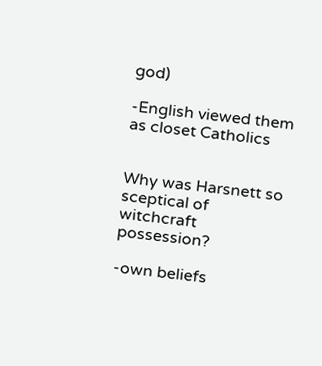god)

-English viewed them as closet Catholics


Why was Harsnett so sceptical of witchcraft possession?

-own beliefs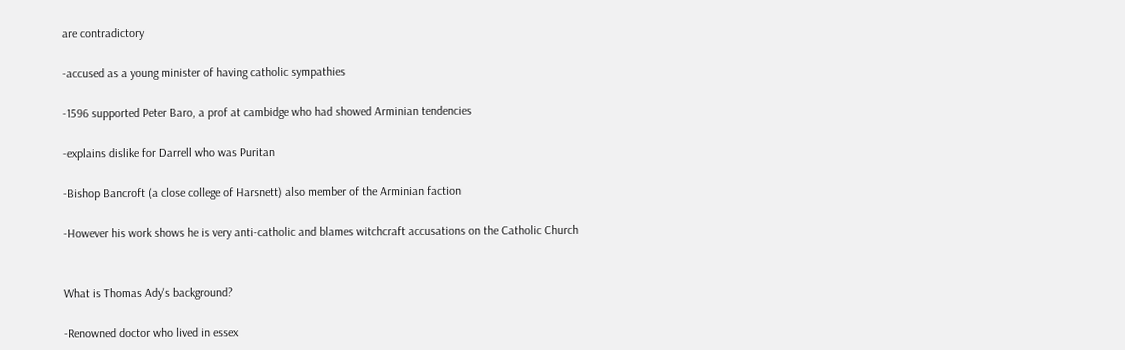are contradictory

-accused as a young minister of having catholic sympathies

-1596 supported Peter Baro, a prof at cambidge who had showed Arminian tendencies

-explains dislike for Darrell who was Puritan

-Bishop Bancroft (a close college of Harsnett) also member of the Arminian faction

-However his work shows he is very anti-catholic and blames witchcraft accusations on the Catholic Church


What is Thomas Ady's background?

-Renowned doctor who lived in essex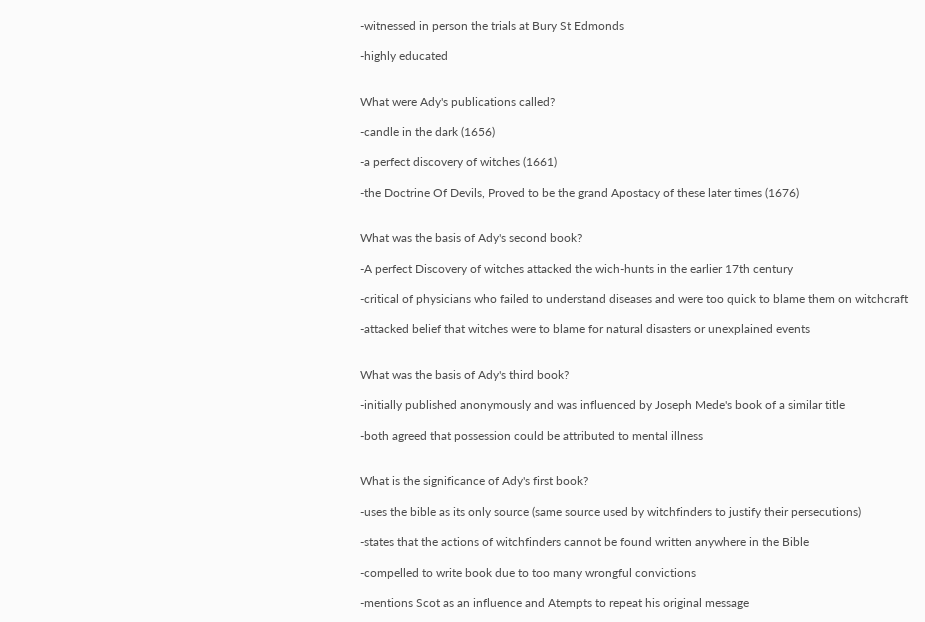-witnessed in person the trials at Bury St Edmonds

-highly educated


What were Ady's publications called?

-candle in the dark (1656)

-a perfect discovery of witches (1661)

-the Doctrine Of Devils, Proved to be the grand Apostacy of these later times (1676)


What was the basis of Ady's second book?

-A perfect Discovery of witches attacked the wich-hunts in the earlier 17th century

-critical of physicians who failed to understand diseases and were too quick to blame them on witchcraft

-attacked belief that witches were to blame for natural disasters or unexplained events


What was the basis of Ady's third book?

-initially published anonymously and was influenced by Joseph Mede's book of a similar title

-both agreed that possession could be attributed to mental illness


What is the significance of Ady's first book?

-uses the bible as its only source (same source used by witchfinders to justify their persecutions)

-states that the actions of witchfinders cannot be found written anywhere in the Bible

-compelled to write book due to too many wrongful convictions

-mentions Scot as an influence and Atempts to repeat his original message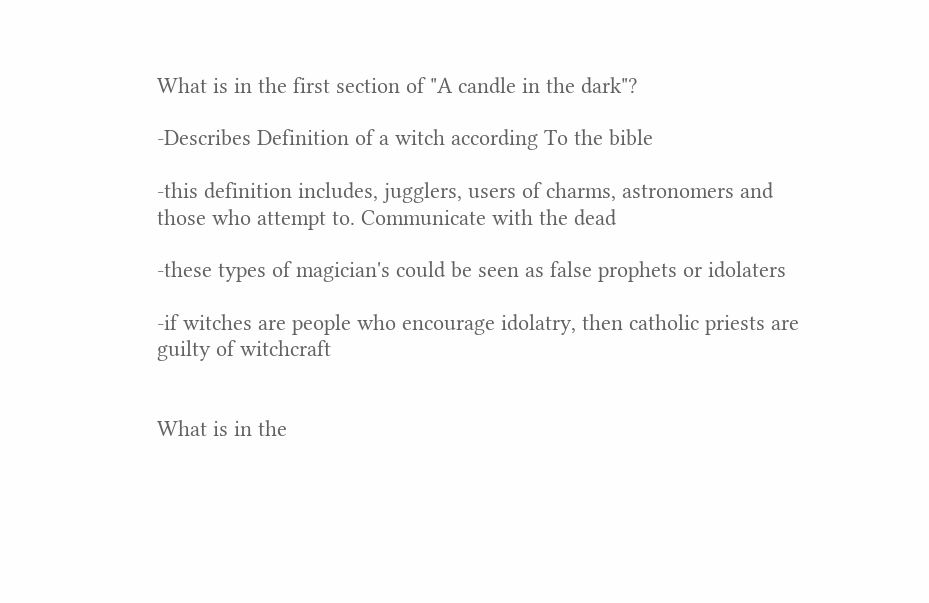What is in the first section of "A candle in the dark"?

-Describes Definition of a witch according To the bible

-this definition includes, jugglers, users of charms, astronomers and those who attempt to. Communicate with the dead

-these types of magician's could be seen as false prophets or idolaters

-if witches are people who encourage idolatry, then catholic priests are guilty of witchcraft


What is in the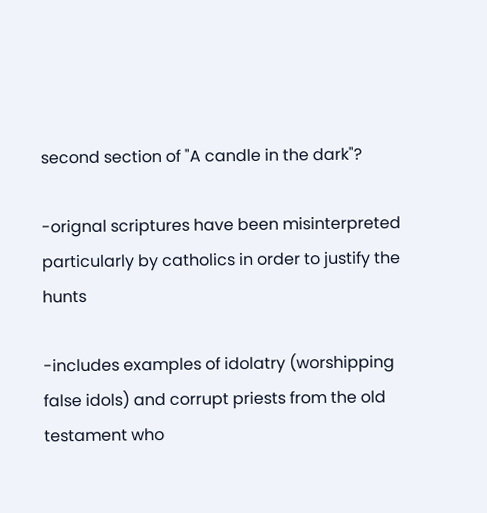second section of "A candle in the dark"?

-orignal scriptures have been misinterpreted particularly by catholics in order to justify the hunts

-includes examples of idolatry (worshipping false idols) and corrupt priests from the old testament who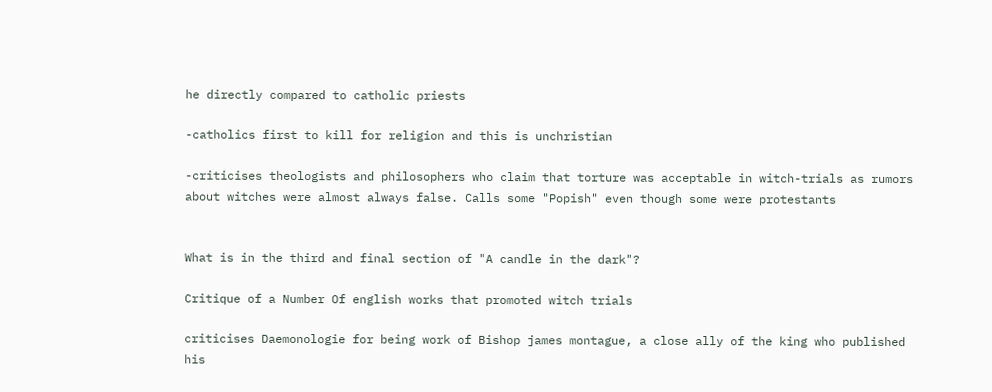he directly compared to catholic priests

-catholics first to kill for religion and this is unchristian

-criticises theologists and philosophers who claim that torture was acceptable in witch-trials as rumors about witches were almost always false. Calls some "Popish" even though some were protestants


What is in the third and final section of "A candle in the dark"?

Critique of a Number Of english works that promoted witch trials

criticises Daemonologie for being work of Bishop james montague, a close ally of the king who published his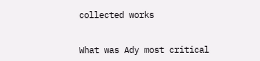collected works


What was Ady most critical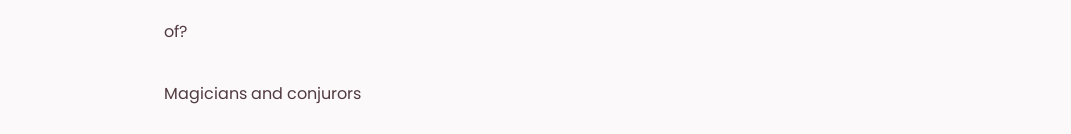of?

Magicians and conjurors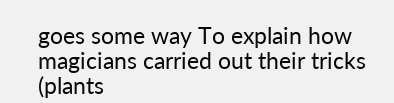goes some way To explain how magicians carried out their tricks (plants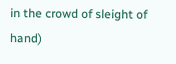in the crowd of sleight of hand)